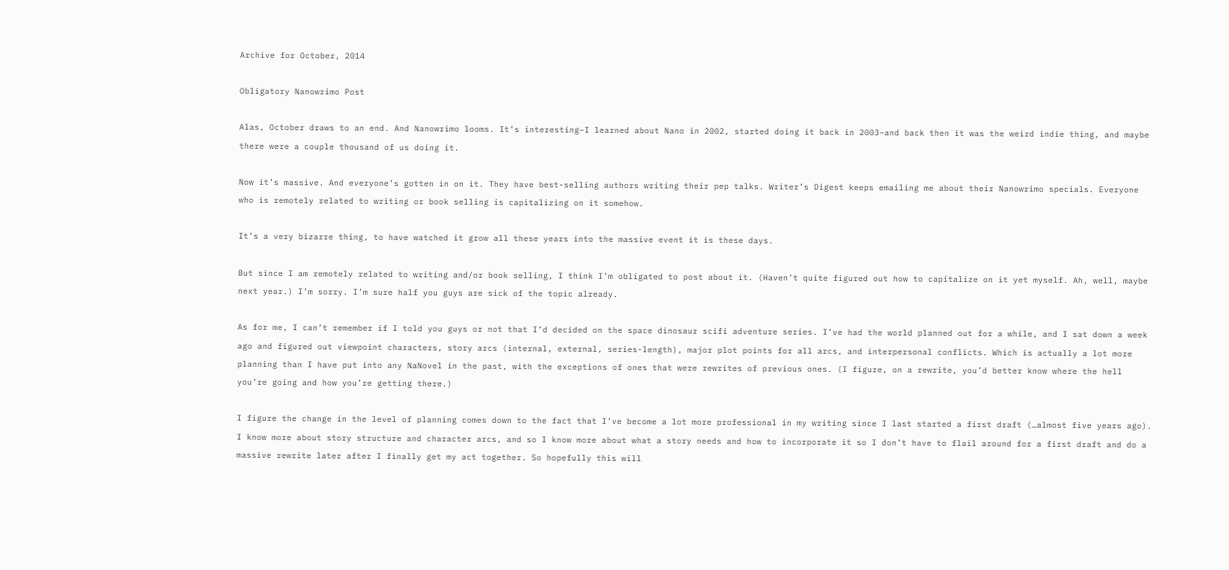Archive for October, 2014

Obligatory Nanowrimo Post

Alas, October draws to an end. And Nanowrimo looms. It’s interesting–I learned about Nano in 2002, started doing it back in 2003–and back then it was the weird indie thing, and maybe there were a couple thousand of us doing it.

Now it’s massive. And everyone’s gotten in on it. They have best-selling authors writing their pep talks. Writer’s Digest keeps emailing me about their Nanowrimo specials. Everyone who is remotely related to writing or book selling is capitalizing on it somehow.

It’s a very bizarre thing, to have watched it grow all these years into the massive event it is these days.

But since I am remotely related to writing and/or book selling, I think I’m obligated to post about it. (Haven’t quite figured out how to capitalize on it yet myself. Ah, well, maybe next year.) I’m sorry. I’m sure half you guys are sick of the topic already.

As for me, I can’t remember if I told you guys or not that I’d decided on the space dinosaur scifi adventure series. I’ve had the world planned out for a while, and I sat down a week ago and figured out viewpoint characters, story arcs (internal, external, series-length), major plot points for all arcs, and interpersonal conflicts. Which is actually a lot more planning than I have put into any NaNovel in the past, with the exceptions of ones that were rewrites of previous ones. (I figure, on a rewrite, you’d better know where the hell you’re going and how you’re getting there.)

I figure the change in the level of planning comes down to the fact that I’ve become a lot more professional in my writing since I last started a first draft (…almost five years ago). I know more about story structure and character arcs, and so I know more about what a story needs and how to incorporate it so I don’t have to flail around for a first draft and do a massive rewrite later after I finally get my act together. So hopefully this will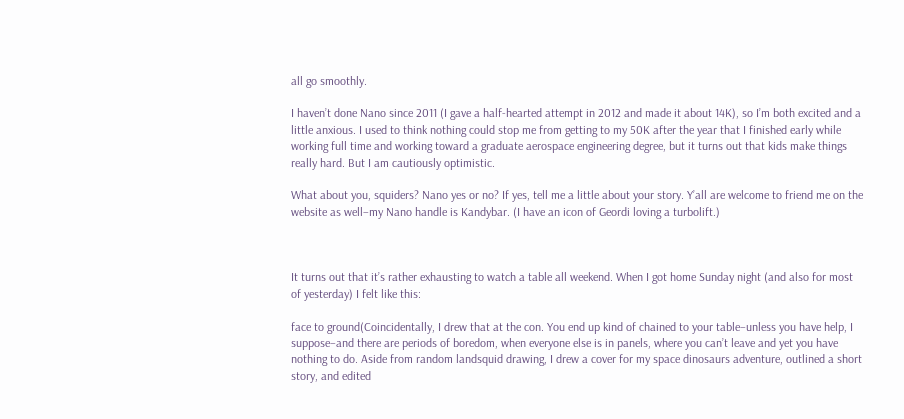all go smoothly.

I haven’t done Nano since 2011 (I gave a half-hearted attempt in 2012 and made it about 14K), so I’m both excited and a little anxious. I used to think nothing could stop me from getting to my 50K after the year that I finished early while working full time and working toward a graduate aerospace engineering degree, but it turns out that kids make things really hard. But I am cautiously optimistic.

What about you, squiders? Nano yes or no? If yes, tell me a little about your story. Y’all are welcome to friend me on the website as well–my Nano handle is Kandybar. (I have an icon of Geordi loving a turbolift.)



It turns out that it’s rather exhausting to watch a table all weekend. When I got home Sunday night (and also for most of yesterday) I felt like this:

face to ground(Coincidentally, I drew that at the con. You end up kind of chained to your table–unless you have help, I suppose–and there are periods of boredom, when everyone else is in panels, where you can’t leave and yet you have nothing to do. Aside from random landsquid drawing, I drew a cover for my space dinosaurs adventure, outlined a short story, and edited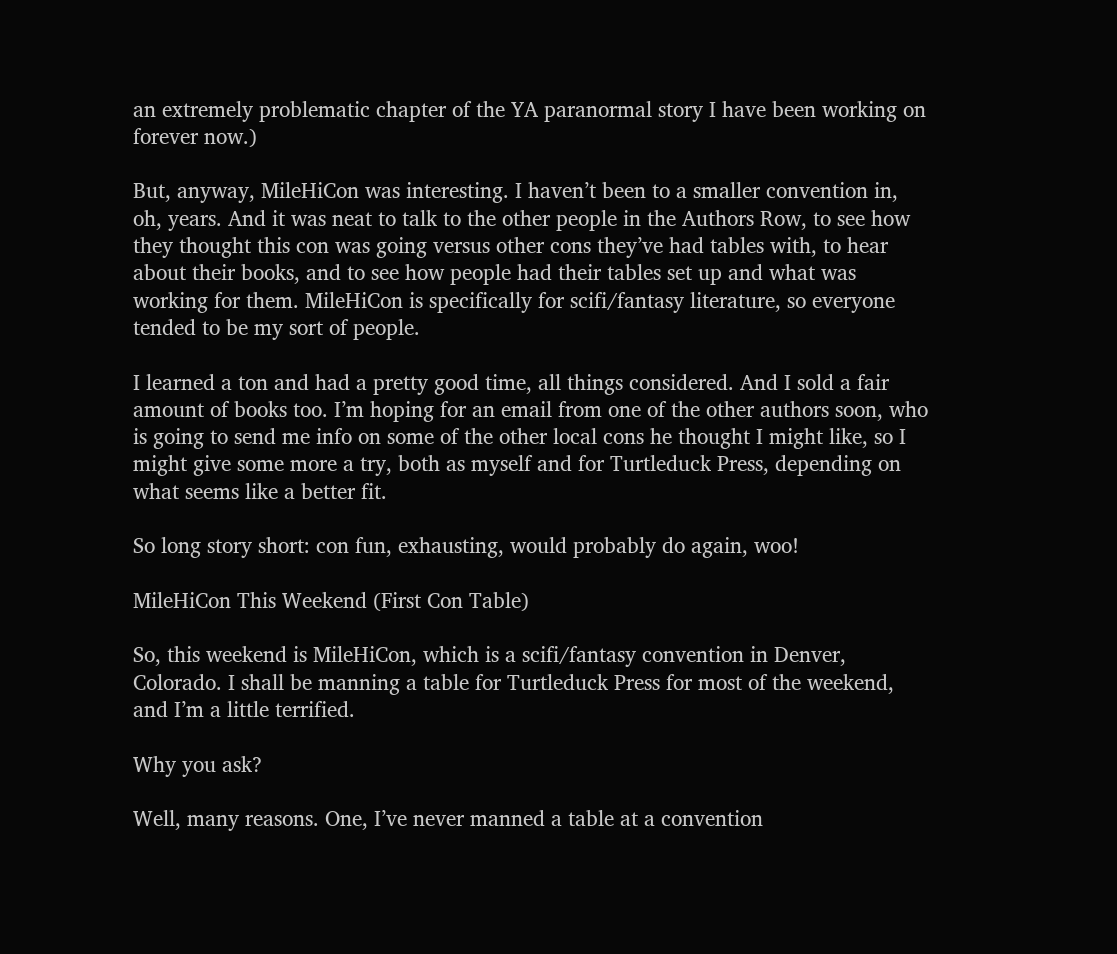an extremely problematic chapter of the YA paranormal story I have been working on forever now.)

But, anyway, MileHiCon was interesting. I haven’t been to a smaller convention in, oh, years. And it was neat to talk to the other people in the Authors Row, to see how they thought this con was going versus other cons they’ve had tables with, to hear about their books, and to see how people had their tables set up and what was working for them. MileHiCon is specifically for scifi/fantasy literature, so everyone tended to be my sort of people.

I learned a ton and had a pretty good time, all things considered. And I sold a fair amount of books too. I’m hoping for an email from one of the other authors soon, who is going to send me info on some of the other local cons he thought I might like, so I might give some more a try, both as myself and for Turtleduck Press, depending on what seems like a better fit.

So long story short: con fun, exhausting, would probably do again, woo!

MileHiCon This Weekend (First Con Table)

So, this weekend is MileHiCon, which is a scifi/fantasy convention in Denver, Colorado. I shall be manning a table for Turtleduck Press for most of the weekend, and I’m a little terrified.

Why you ask?

Well, many reasons. One, I’ve never manned a table at a convention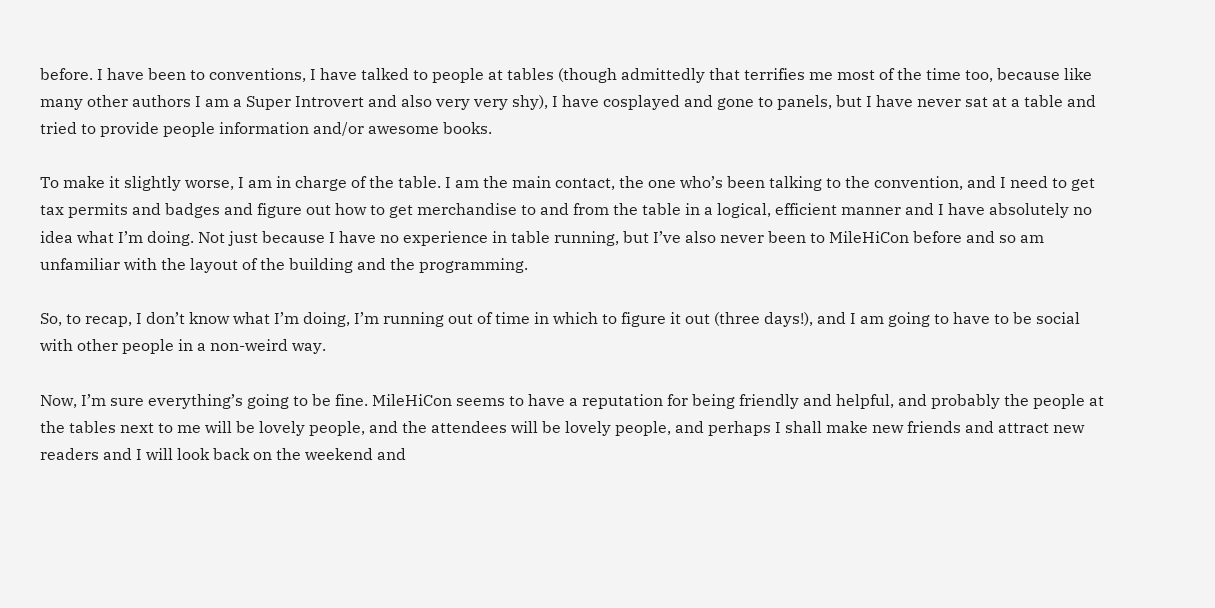before. I have been to conventions, I have talked to people at tables (though admittedly that terrifies me most of the time too, because like many other authors I am a Super Introvert and also very very shy), I have cosplayed and gone to panels, but I have never sat at a table and tried to provide people information and/or awesome books.

To make it slightly worse, I am in charge of the table. I am the main contact, the one who’s been talking to the convention, and I need to get tax permits and badges and figure out how to get merchandise to and from the table in a logical, efficient manner and I have absolutely no idea what I’m doing. Not just because I have no experience in table running, but I’ve also never been to MileHiCon before and so am unfamiliar with the layout of the building and the programming.

So, to recap, I don’t know what I’m doing, I’m running out of time in which to figure it out (three days!), and I am going to have to be social with other people in a non-weird way.

Now, I’m sure everything’s going to be fine. MileHiCon seems to have a reputation for being friendly and helpful, and probably the people at the tables next to me will be lovely people, and the attendees will be lovely people, and perhaps I shall make new friends and attract new readers and I will look back on the weekend and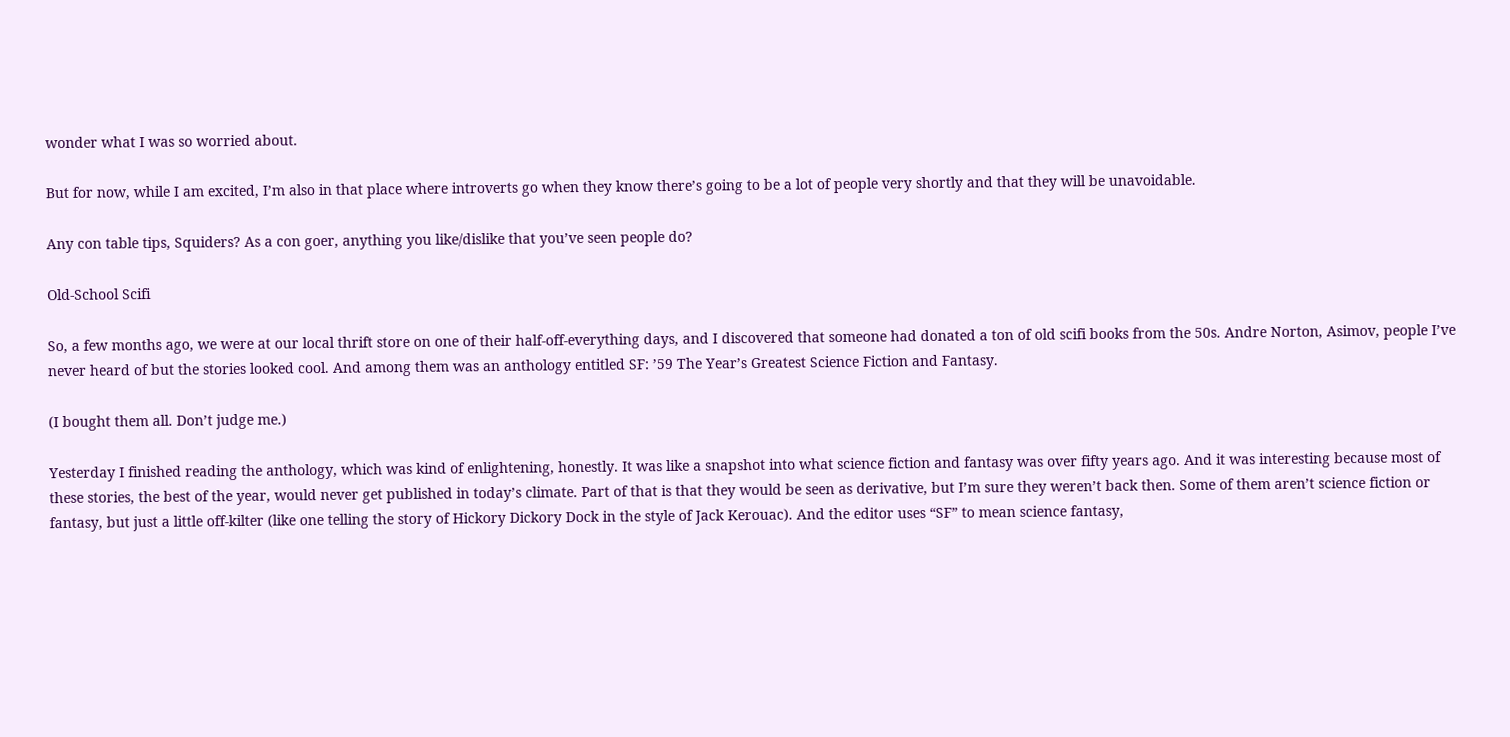wonder what I was so worried about.

But for now, while I am excited, I’m also in that place where introverts go when they know there’s going to be a lot of people very shortly and that they will be unavoidable.

Any con table tips, Squiders? As a con goer, anything you like/dislike that you’ve seen people do?

Old-School Scifi

So, a few months ago, we were at our local thrift store on one of their half-off-everything days, and I discovered that someone had donated a ton of old scifi books from the 50s. Andre Norton, Asimov, people I’ve never heard of but the stories looked cool. And among them was an anthology entitled SF: ’59 The Year’s Greatest Science Fiction and Fantasy.

(I bought them all. Don’t judge me.)

Yesterday I finished reading the anthology, which was kind of enlightening, honestly. It was like a snapshot into what science fiction and fantasy was over fifty years ago. And it was interesting because most of these stories, the best of the year, would never get published in today’s climate. Part of that is that they would be seen as derivative, but I’m sure they weren’t back then. Some of them aren’t science fiction or fantasy, but just a little off-kilter (like one telling the story of Hickory Dickory Dock in the style of Jack Kerouac). And the editor uses “SF” to mean science fantasy,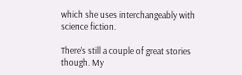which she uses interchangeably with science fiction.

There’s still a couple of great stories though. My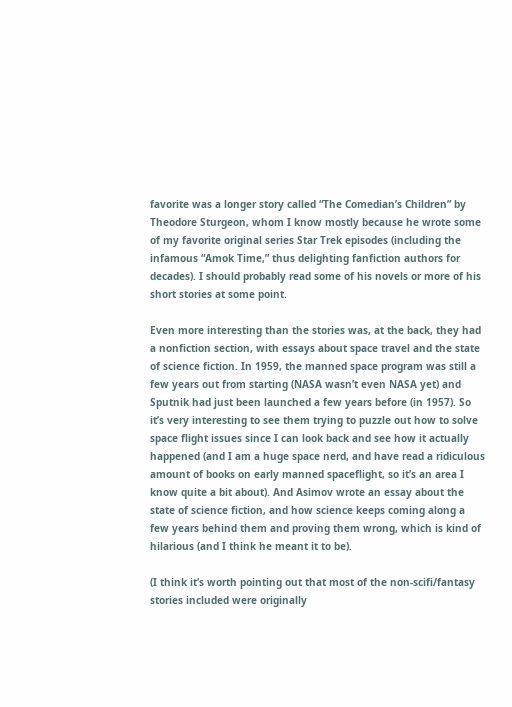favorite was a longer story called “The Comedian’s Children” by Theodore Sturgeon, whom I know mostly because he wrote some of my favorite original series Star Trek episodes (including the infamous “Amok Time,” thus delighting fanfiction authors for decades). I should probably read some of his novels or more of his short stories at some point.

Even more interesting than the stories was, at the back, they had a nonfiction section, with essays about space travel and the state of science fiction. In 1959, the manned space program was still a few years out from starting (NASA wasn’t even NASA yet) and Sputnik had just been launched a few years before (in 1957). So it’s very interesting to see them trying to puzzle out how to solve space flight issues since I can look back and see how it actually happened (and I am a huge space nerd, and have read a ridiculous amount of books on early manned spaceflight, so it’s an area I know quite a bit about). And Asimov wrote an essay about the state of science fiction, and how science keeps coming along a few years behind them and proving them wrong, which is kind of hilarious (and I think he meant it to be).

(I think it’s worth pointing out that most of the non-scifi/fantasy stories included were originally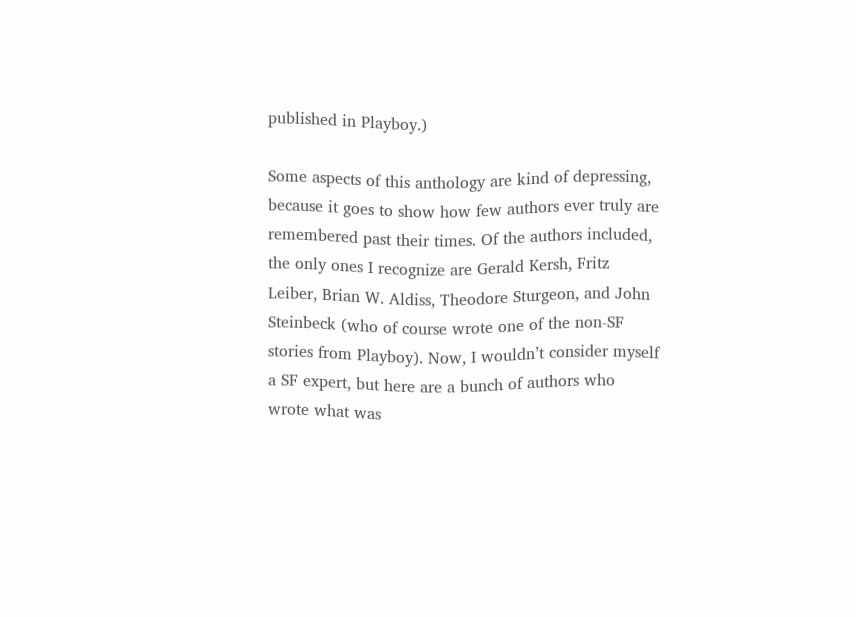published in Playboy.)

Some aspects of this anthology are kind of depressing, because it goes to show how few authors ever truly are remembered past their times. Of the authors included, the only ones I recognize are Gerald Kersh, Fritz Leiber, Brian W. Aldiss, Theodore Sturgeon, and John Steinbeck (who of course wrote one of the non-SF stories from Playboy). Now, I wouldn’t consider myself a SF expert, but here are a bunch of authors who wrote what was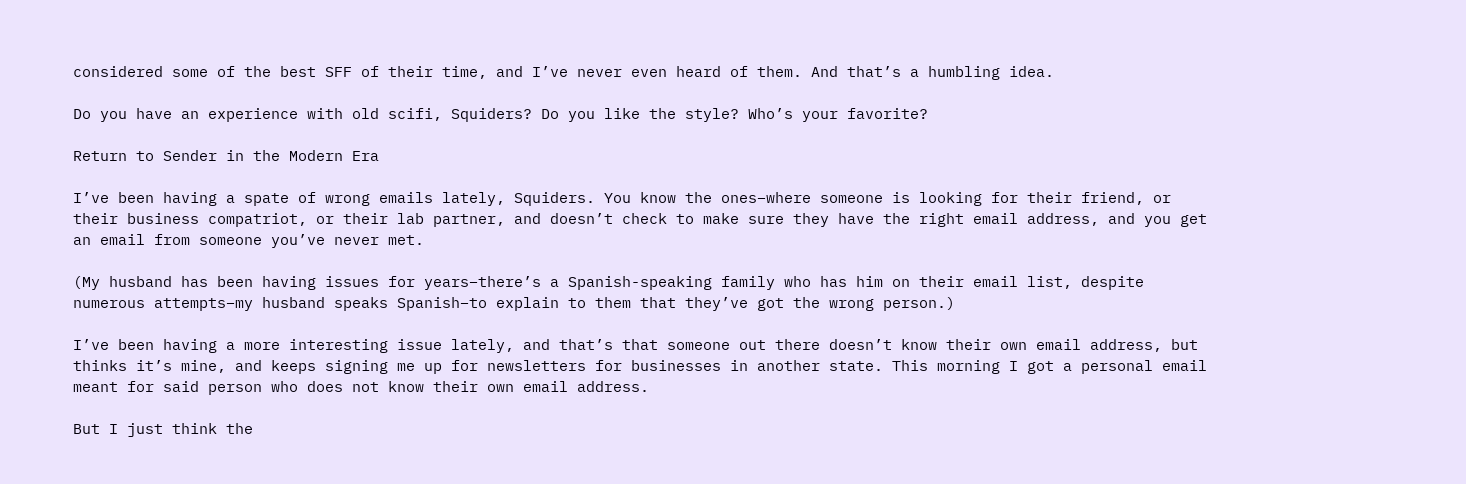considered some of the best SFF of their time, and I’ve never even heard of them. And that’s a humbling idea.

Do you have an experience with old scifi, Squiders? Do you like the style? Who’s your favorite?

Return to Sender in the Modern Era

I’ve been having a spate of wrong emails lately, Squiders. You know the ones–where someone is looking for their friend, or their business compatriot, or their lab partner, and doesn’t check to make sure they have the right email address, and you get an email from someone you’ve never met.

(My husband has been having issues for years–there’s a Spanish-speaking family who has him on their email list, despite numerous attempts–my husband speaks Spanish–to explain to them that they’ve got the wrong person.)

I’ve been having a more interesting issue lately, and that’s that someone out there doesn’t know their own email address, but thinks it’s mine, and keeps signing me up for newsletters for businesses in another state. This morning I got a personal email meant for said person who does not know their own email address.

But I just think the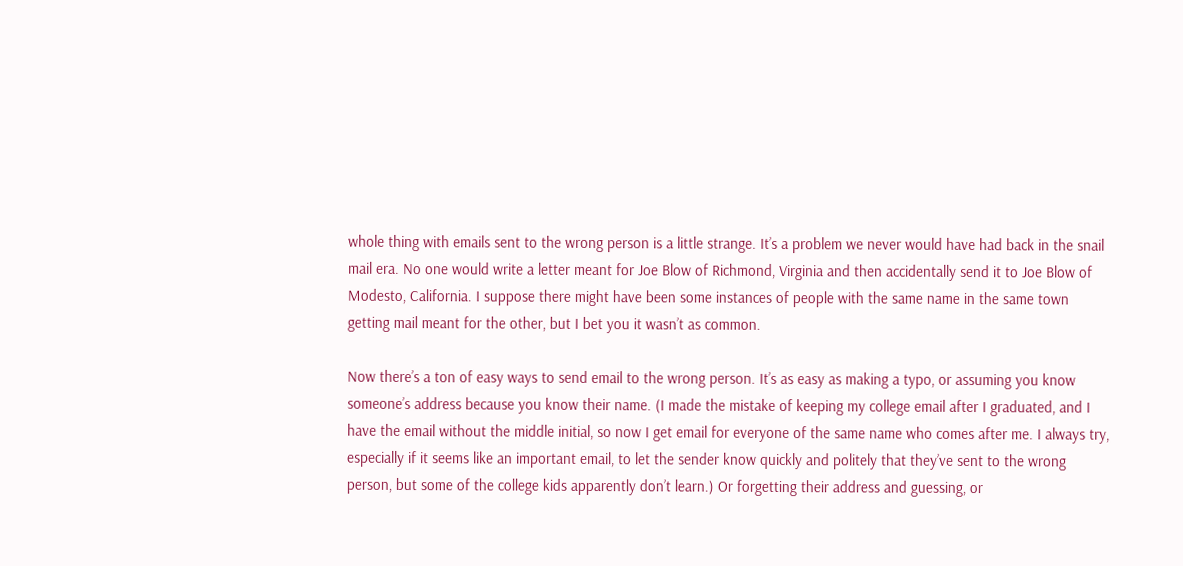whole thing with emails sent to the wrong person is a little strange. It’s a problem we never would have had back in the snail mail era. No one would write a letter meant for Joe Blow of Richmond, Virginia and then accidentally send it to Joe Blow of Modesto, California. I suppose there might have been some instances of people with the same name in the same town getting mail meant for the other, but I bet you it wasn’t as common.

Now there’s a ton of easy ways to send email to the wrong person. It’s as easy as making a typo, or assuming you know someone’s address because you know their name. (I made the mistake of keeping my college email after I graduated, and I have the email without the middle initial, so now I get email for everyone of the same name who comes after me. I always try, especially if it seems like an important email, to let the sender know quickly and politely that they’ve sent to the wrong person, but some of the college kids apparently don’t learn.) Or forgetting their address and guessing, or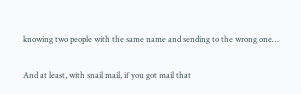knowing two people with the same name and sending to the wrong one…

And at least, with snail mail, if you got mail that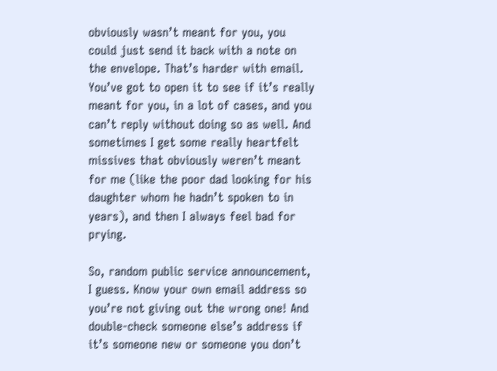obviously wasn’t meant for you, you could just send it back with a note on the envelope. That’s harder with email. You’ve got to open it to see if it’s really meant for you, in a lot of cases, and you can’t reply without doing so as well. And sometimes I get some really heartfelt missives that obviously weren’t meant for me (like the poor dad looking for his daughter whom he hadn’t spoken to in years), and then I always feel bad for prying.

So, random public service announcement, I guess. Know your own email address so you’re not giving out the wrong one! And double-check someone else’s address if it’s someone new or someone you don’t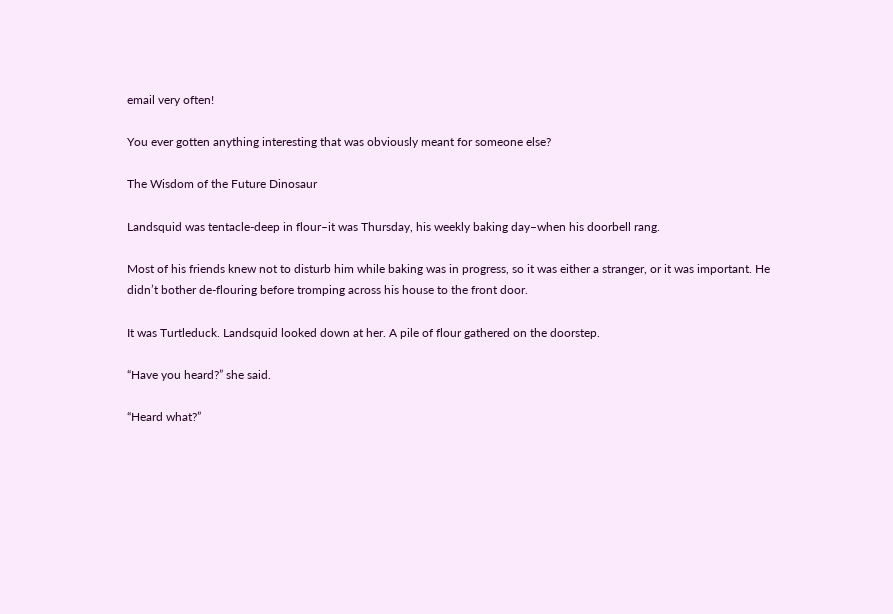email very often!

You ever gotten anything interesting that was obviously meant for someone else?

The Wisdom of the Future Dinosaur

Landsquid was tentacle-deep in flour–it was Thursday, his weekly baking day–when his doorbell rang.

Most of his friends knew not to disturb him while baking was in progress, so it was either a stranger, or it was important. He didn’t bother de-flouring before tromping across his house to the front door.

It was Turtleduck. Landsquid looked down at her. A pile of flour gathered on the doorstep.

“Have you heard?” she said.

“Heard what?”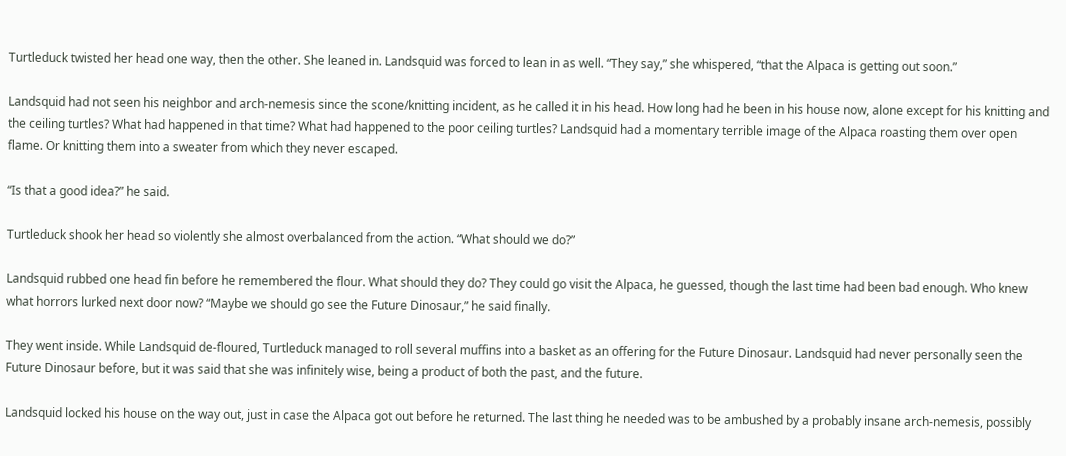Turtleduck twisted her head one way, then the other. She leaned in. Landsquid was forced to lean in as well. “They say,” she whispered, “that the Alpaca is getting out soon.”

Landsquid had not seen his neighbor and arch-nemesis since the scone/knitting incident, as he called it in his head. How long had he been in his house now, alone except for his knitting and the ceiling turtles? What had happened in that time? What had happened to the poor ceiling turtles? Landsquid had a momentary terrible image of the Alpaca roasting them over open flame. Or knitting them into a sweater from which they never escaped.

“Is that a good idea?” he said.

Turtleduck shook her head so violently she almost overbalanced from the action. “What should we do?”

Landsquid rubbed one head fin before he remembered the flour. What should they do? They could go visit the Alpaca, he guessed, though the last time had been bad enough. Who knew what horrors lurked next door now? “Maybe we should go see the Future Dinosaur,” he said finally.

They went inside. While Landsquid de-floured, Turtleduck managed to roll several muffins into a basket as an offering for the Future Dinosaur. Landsquid had never personally seen the Future Dinosaur before, but it was said that she was infinitely wise, being a product of both the past, and the future.

Landsquid locked his house on the way out, just in case the Alpaca got out before he returned. The last thing he needed was to be ambushed by a probably insane arch-nemesis, possibly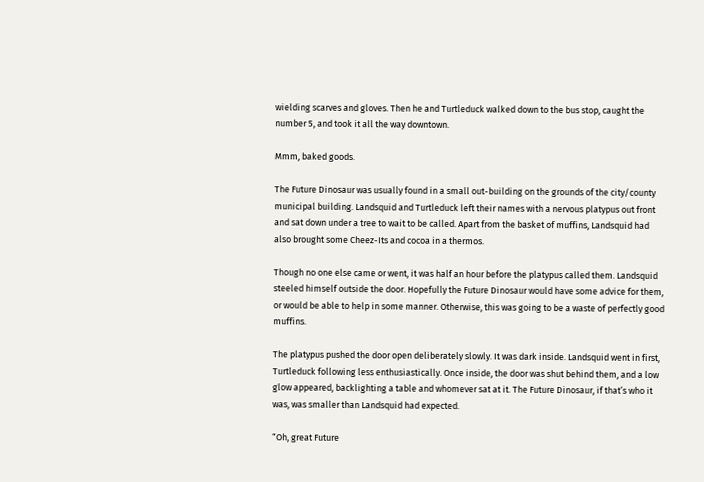wielding scarves and gloves. Then he and Turtleduck walked down to the bus stop, caught the number 5, and took it all the way downtown.

Mmm, baked goods.

The Future Dinosaur was usually found in a small out-building on the grounds of the city/county municipal building. Landsquid and Turtleduck left their names with a nervous platypus out front and sat down under a tree to wait to be called. Apart from the basket of muffins, Landsquid had also brought some Cheez-Its and cocoa in a thermos.

Though no one else came or went, it was half an hour before the platypus called them. Landsquid steeled himself outside the door. Hopefully the Future Dinosaur would have some advice for them, or would be able to help in some manner. Otherwise, this was going to be a waste of perfectly good muffins.

The platypus pushed the door open deliberately slowly. It was dark inside. Landsquid went in first, Turtleduck following less enthusiastically. Once inside, the door was shut behind them, and a low glow appeared, backlighting a table and whomever sat at it. The Future Dinosaur, if that’s who it was, was smaller than Landsquid had expected.

“Oh, great Future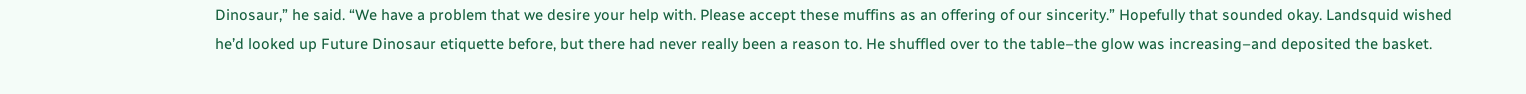Dinosaur,” he said. “We have a problem that we desire your help with. Please accept these muffins as an offering of our sincerity.” Hopefully that sounded okay. Landsquid wished he’d looked up Future Dinosaur etiquette before, but there had never really been a reason to. He shuffled over to the table–the glow was increasing–and deposited the basket.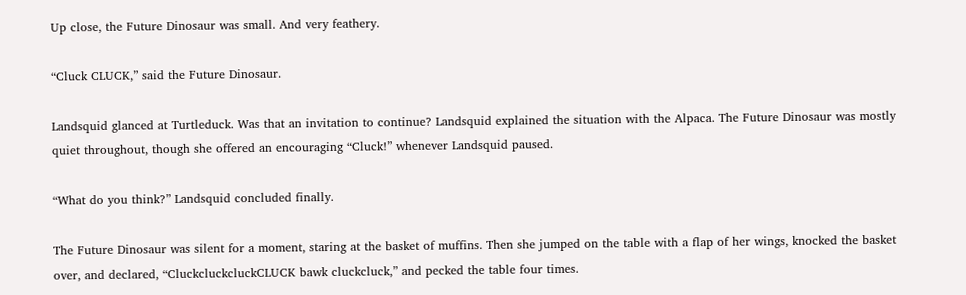Up close, the Future Dinosaur was small. And very feathery.

“Cluck CLUCK,” said the Future Dinosaur.

Landsquid glanced at Turtleduck. Was that an invitation to continue? Landsquid explained the situation with the Alpaca. The Future Dinosaur was mostly quiet throughout, though she offered an encouraging “Cluck!” whenever Landsquid paused.

“What do you think?” Landsquid concluded finally.

The Future Dinosaur was silent for a moment, staring at the basket of muffins. Then she jumped on the table with a flap of her wings, knocked the basket over, and declared, “CluckcluckcluckCLUCK bawk cluckcluck,” and pecked the table four times.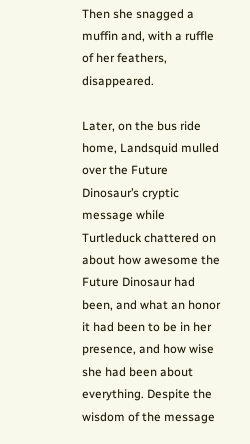Then she snagged a muffin and, with a ruffle of her feathers, disappeared.

Later, on the bus ride home, Landsquid mulled over the Future Dinosaur’s cryptic message while Turtleduck chattered on about how awesome the Future Dinosaur had been, and what an honor it had been to be in her presence, and how wise she had been about everything. Despite the wisdom of the message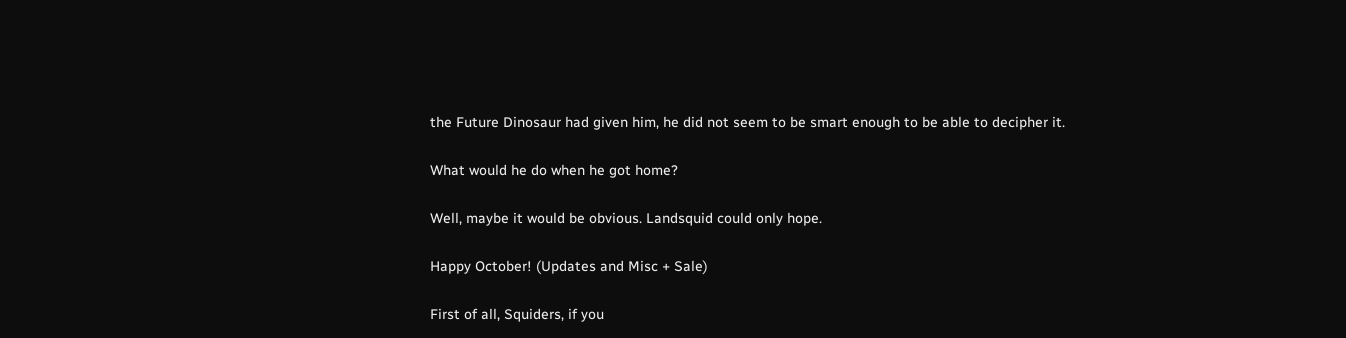the Future Dinosaur had given him, he did not seem to be smart enough to be able to decipher it.

What would he do when he got home?

Well, maybe it would be obvious. Landsquid could only hope.

Happy October! (Updates and Misc + Sale)

First of all, Squiders, if you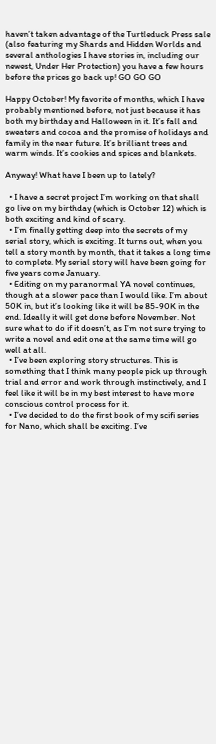haven’t taken advantage of the Turtleduck Press sale (also featuring my Shards and Hidden Worlds and several anthologies I have stories in, including our newest, Under Her Protection) you have a few hours before the prices go back up! GO GO GO

Happy October! My favorite of months, which I have probably mentioned before, not just because it has both my birthday and Halloween in it. It’s fall and sweaters and cocoa and the promise of holidays and family in the near future. It’s brilliant trees and warm winds. It’s cookies and spices and blankets.

Anyway! What have I been up to lately?

  • I have a secret project I’m working on that shall go live on my birthday (which is October 12) which is both exciting and kind of scary.
  • I’m finally getting deep into the secrets of my serial story, which is exciting. It turns out, when you tell a story month by month, that it takes a long time to complete. My serial story will have been going for five years come January.
  • Editing on my paranormal YA novel continues, though at a slower pace than I would like. I’m about 50K in, but it’s looking like it will be 85-90K in the end. Ideally it will get done before November. Not sure what to do if it doesn’t, as I’m not sure trying to write a novel and edit one at the same time will go well at all.
  • I’ve been exploring story structures. This is something that I think many people pick up through trial and error and work through instinctively, and I feel like it will be in my best interest to have more conscious control process for it.
  • I’ve decided to do the first book of my scifi series for Nano, which shall be exciting. I’ve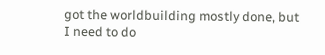got the worldbuilding mostly done, but I need to do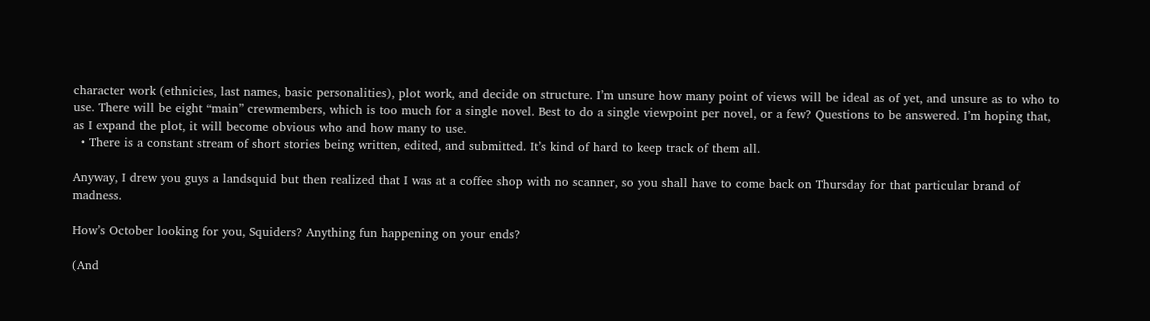character work (ethnicies, last names, basic personalities), plot work, and decide on structure. I’m unsure how many point of views will be ideal as of yet, and unsure as to who to use. There will be eight “main” crewmembers, which is too much for a single novel. Best to do a single viewpoint per novel, or a few? Questions to be answered. I’m hoping that, as I expand the plot, it will become obvious who and how many to use.
  • There is a constant stream of short stories being written, edited, and submitted. It’s kind of hard to keep track of them all.

Anyway, I drew you guys a landsquid but then realized that I was at a coffee shop with no scanner, so you shall have to come back on Thursday for that particular brand of madness.

How’s October looking for you, Squiders? Anything fun happening on your ends?

(And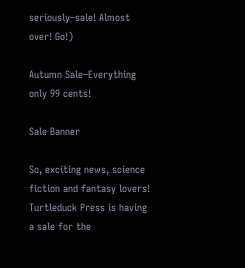seriously–sale! Almost over! Go!)

Autumn Sale–Everything only 99 cents!

Sale Banner

So, exciting news, science fiction and fantasy lovers! Turtleduck Press is having a sale for the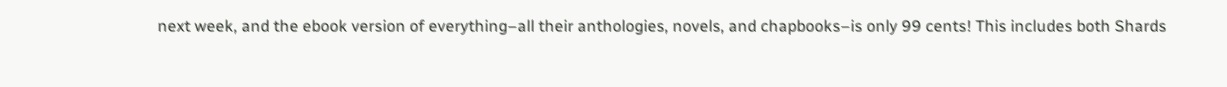next week, and the ebook version of everything–all their anthologies, novels, and chapbooks–is only 99 cents! This includes both Shards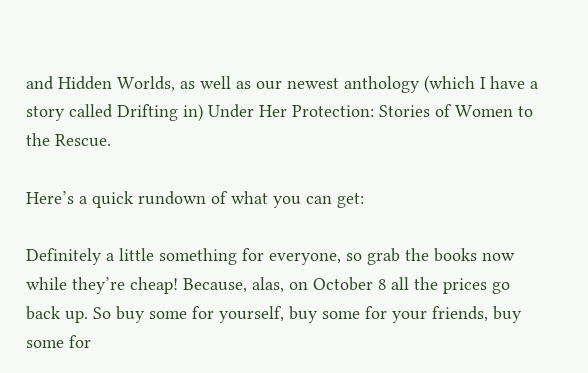and Hidden Worlds, as well as our newest anthology (which I have a story called Drifting in) Under Her Protection: Stories of Women to the Rescue.

Here’s a quick rundown of what you can get:

Definitely a little something for everyone, so grab the books now while they’re cheap! Because, alas, on October 8 all the prices go back up. So buy some for yourself, buy some for your friends, buy some for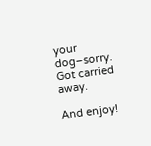your dog–sorry. Got carried away.

And enjoy!